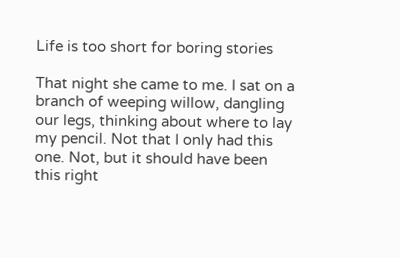Life is too short for boring stories

That night she came to me. I sat on a branch of weeping willow, dangling our legs, thinking about where to lay my pencil. Not that I only had this one. Not, but it should have been this right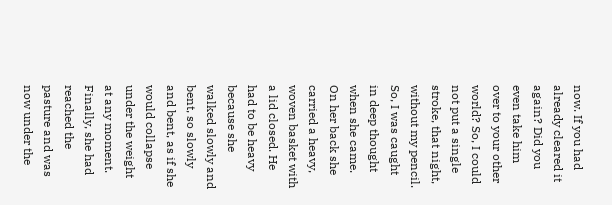now. If you had already cleared it again? Did you even take him over to your other world? So, I could not put a single stroke, that night, without my pencil. So, I was caught in deep thought when she came. On her back she carried a heavy, woven basket with a lid closed. He had to be heavy because she walked slowly and bent, so slowly and bent, as if she would collapse under the weight at any moment. Finally, she had reached the pasture and was now under the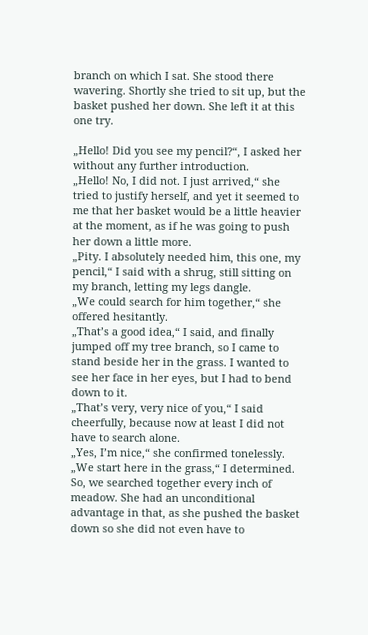branch on which I sat. She stood there wavering. Shortly she tried to sit up, but the basket pushed her down. She left it at this one try.

„Hello! Did you see my pencil?“, I asked her without any further introduction.
„Hello! No, I did not. I just arrived,“ she tried to justify herself, and yet it seemed to me that her basket would be a little heavier at the moment, as if he was going to push her down a little more.
„Pity. I absolutely needed him, this one, my pencil,“ I said with a shrug, still sitting on my branch, letting my legs dangle.
„We could search for him together,“ she offered hesitantly.
„That’s a good idea,“ I said, and finally jumped off my tree branch, so I came to stand beside her in the grass. I wanted to see her face in her eyes, but I had to bend down to it.
„That’s very, very nice of you,“ I said cheerfully, because now at least I did not have to search alone.
„Yes, I’m nice,“ she confirmed tonelessly.
„We start here in the grass,“ I determined. So, we searched together every inch of meadow. She had an unconditional advantage in that, as she pushed the basket down so she did not even have to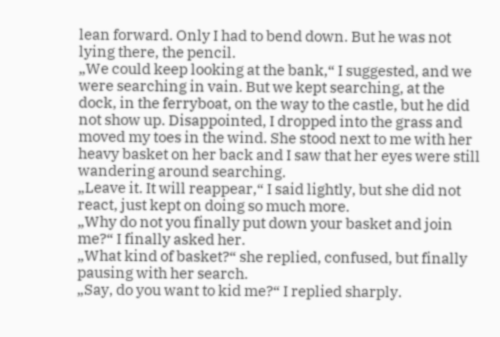lean forward. Only I had to bend down. But he was not lying there, the pencil.
„We could keep looking at the bank,“ I suggested, and we were searching in vain. But we kept searching, at the dock, in the ferryboat, on the way to the castle, but he did not show up. Disappointed, I dropped into the grass and moved my toes in the wind. She stood next to me with her heavy basket on her back and I saw that her eyes were still wandering around searching.
„Leave it. It will reappear,“ I said lightly, but she did not react, just kept on doing so much more.
„Why do not you finally put down your basket and join me?“ I finally asked her.
„What kind of basket?“ she replied, confused, but finally pausing with her search.
„Say, do you want to kid me?“ I replied sharply.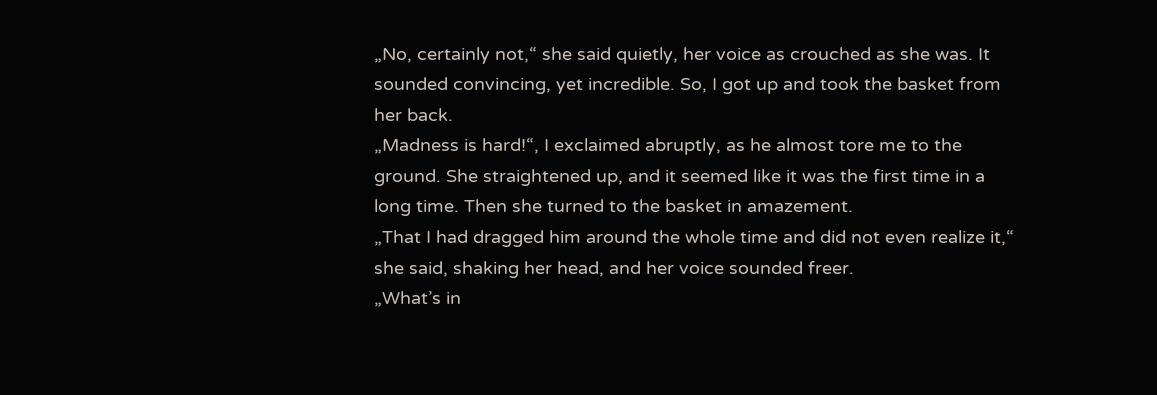„No, certainly not,“ she said quietly, her voice as crouched as she was. It sounded convincing, yet incredible. So, I got up and took the basket from her back.
„Madness is hard!“, I exclaimed abruptly, as he almost tore me to the ground. She straightened up, and it seemed like it was the first time in a long time. Then she turned to the basket in amazement.
„That I had dragged him around the whole time and did not even realize it,“ she said, shaking her head, and her voice sounded freer.
„What’s in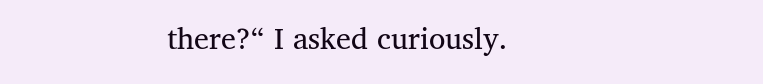there?“ I asked curiously.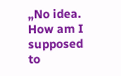„No idea. How am I supposed to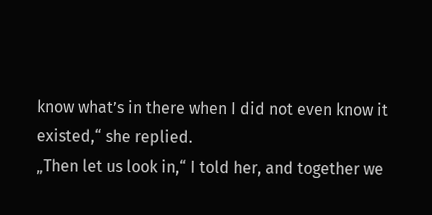know what’s in there when I did not even know it existed,“ she replied.
„Then let us look in,“ I told her, and together we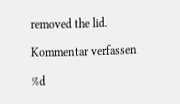removed the lid.

Kommentar verfassen

%d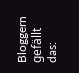Bloggern gefällt das: